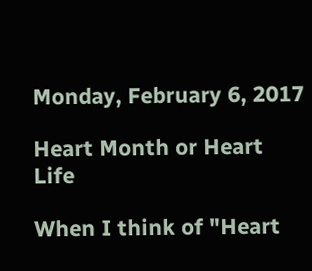Monday, February 6, 2017

Heart Month or Heart Life

When I think of "Heart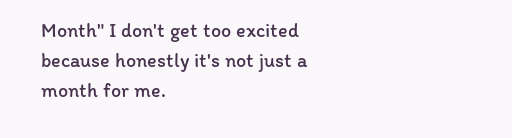Month" I don't get too excited because honestly it's not just a month for me.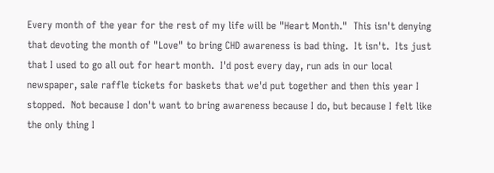Every month of the year for the rest of my life will be "Heart Month."  This isn't denying that devoting the month of "Love" to bring CHD awareness is bad thing.  It isn't.  Its just that I used to go all out for heart month.  I'd post every day, run ads in our local newspaper, sale raffle tickets for baskets that we'd put together and then this year I stopped.  Not because I don't want to bring awareness because I do, but because I felt like the only thing I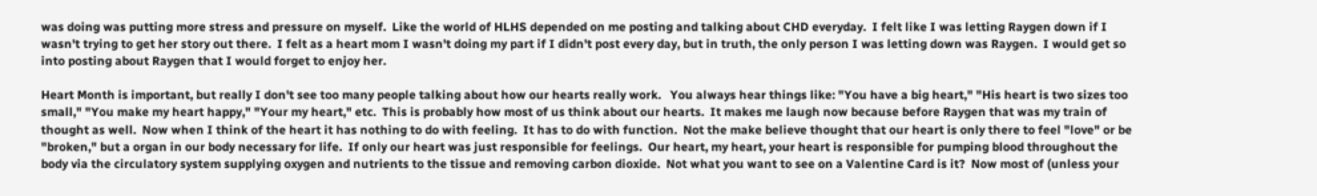was doing was putting more stress and pressure on myself.  Like the world of HLHS depended on me posting and talking about CHD everyday.  I felt like I was letting Raygen down if I wasn't trying to get her story out there.  I felt as a heart mom I wasn't doing my part if I didn't post every day, but in truth, the only person I was letting down was Raygen.  I would get so into posting about Raygen that I would forget to enjoy her.

Heart Month is important, but really I don't see too many people talking about how our hearts really work.   You always hear things like: "You have a big heart," "His heart is two sizes too small," "You make my heart happy," "Your my heart," etc.  This is probably how most of us think about our hearts.  It makes me laugh now because before Raygen that was my train of thought as well.  Now when I think of the heart it has nothing to do with feeling.  It has to do with function.  Not the make believe thought that our heart is only there to feel "love" or be "broken," but a organ in our body necessary for life.  If only our heart was just responsible for feelings.  Our heart, my heart, your heart is responsible for pumping blood throughout the body via the circulatory system supplying oxygen and nutrients to the tissue and removing carbon dioxide.  Not what you want to see on a Valentine Card is it?  Now most of (unless your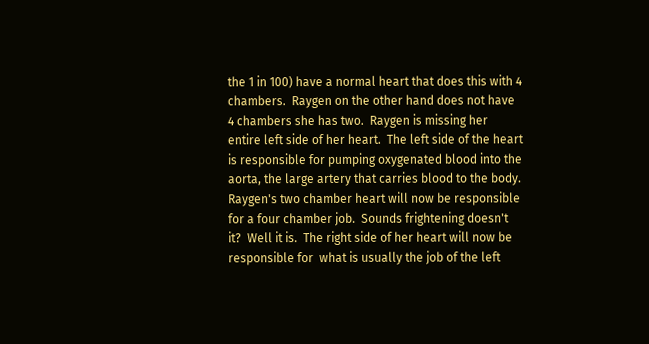the 1 in 100) have a normal heart that does this with 4 chambers.  Raygen on the other hand does not have 4 chambers she has two.  Raygen is missing her entire left side of her heart.  The left side of the heart is responsible for pumping oxygenated blood into the aorta, the large artery that carries blood to the body.  Raygen's two chamber heart will now be responsible for a four chamber job.  Sounds frightening doesn't it?  Well it is.  The right side of her heart will now be responsible for  what is usually the job of the left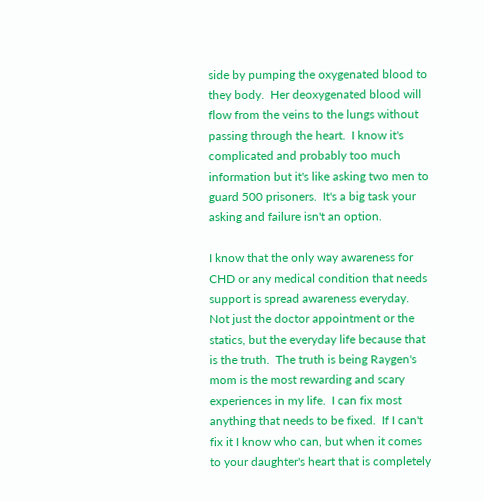side by pumping the oxygenated blood to they body.  Her deoxygenated blood will flow from the veins to the lungs without passing through the heart.  I know it's complicated and probably too much information but it's like asking two men to guard 500 prisoners.  It's a big task your asking and failure isn't an option.

I know that the only way awareness for CHD or any medical condition that needs support is spread awareness everyday.  Not just the doctor appointment or the statics, but the everyday life because that is the truth.  The truth is being Raygen's mom is the most rewarding and scary experiences in my life.  I can fix most anything that needs to be fixed.  If I can't fix it I know who can, but when it comes to your daughter's heart that is completely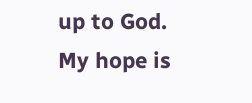up to God.  My hope is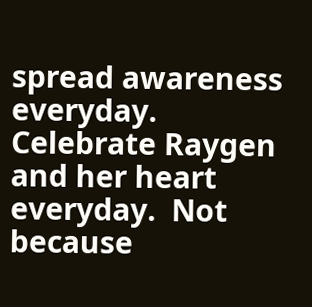spread awareness everyday.  Celebrate Raygen and her heart everyday.  Not because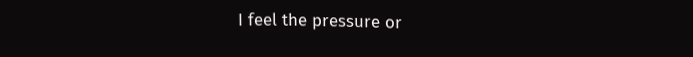I feel the pressure or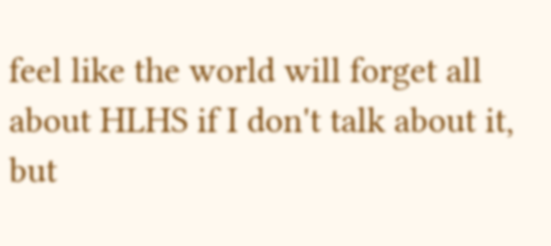feel like the world will forget all about HLHS if I don't talk about it, but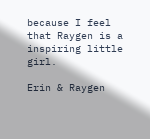because I feel that Raygen is a inspiring little girl.

Erin & Raygen